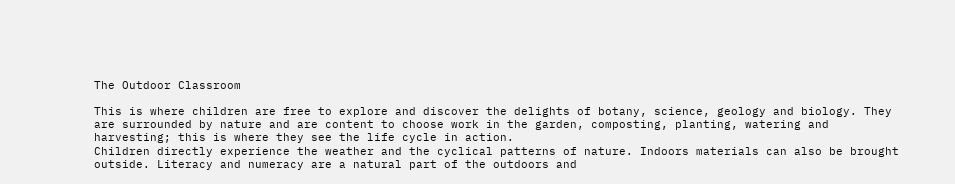The Outdoor Classroom

This is where children are free to explore and discover the delights of botany, science, geology and biology. They are surrounded by nature and are content to choose work in the garden, composting, planting, watering and harvesting; this is where they see the life cycle in action.
Children directly experience the weather and the cyclical patterns of nature. Indoors materials can also be brought outside. Literacy and numeracy are a natural part of the outdoors and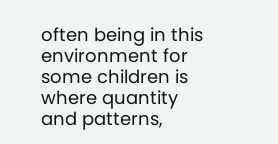often being in this environment for some children is where quantity and patterns,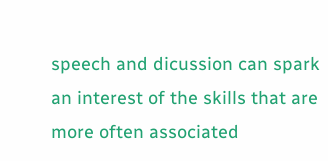speech and dicussion can spark an interest of the skills that are more often associated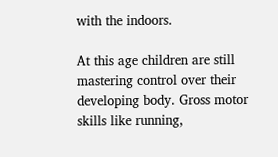with the indoors.

At this age children are still mastering control over their developing body. Gross motor skills like running,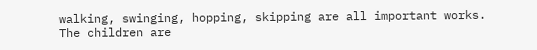walking, swinging, hopping, skipping are all important works. The children are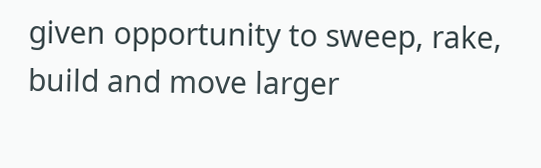given opportunity to sweep, rake, build and move larger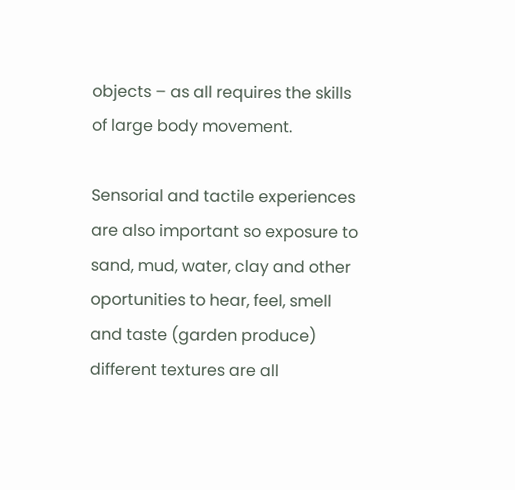objects – as all requires the skills of large body movement.

Sensorial and tactile experiences are also important so exposure to sand, mud, water, clay and other oportunities to hear, feel, smell and taste (garden produce) different textures are all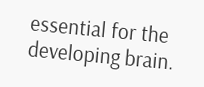essential for the developing brain.